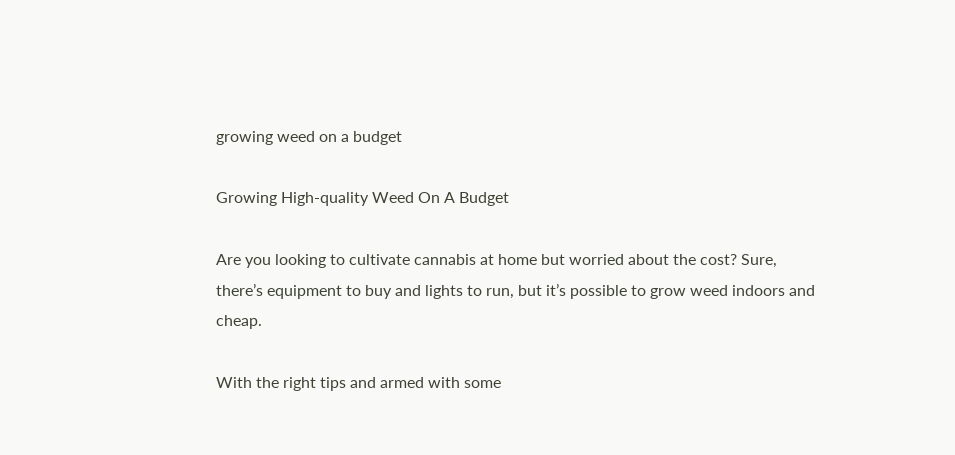growing weed on a budget

Growing High-quality Weed On A Budget

Are you looking to cultivate cannabis at home but worried about the cost? Sure, there’s equipment to buy and lights to run, but it’s possible to grow weed indoors and cheap.

With the right tips and armed with some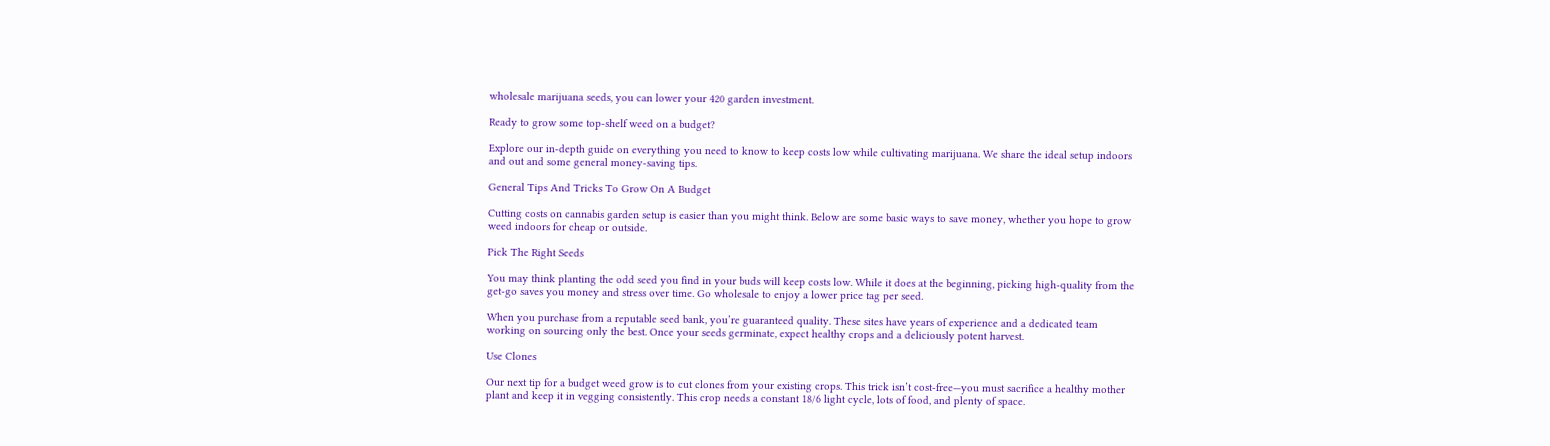wholesale marijuana seeds, you can lower your 420 garden investment.

Ready to grow some top-shelf weed on a budget?

Explore our in-depth guide on everything you need to know to keep costs low while cultivating marijuana. We share the ideal setup indoors and out and some general money-saving tips.

General Tips And Tricks To Grow On A Budget

Cutting costs on cannabis garden setup is easier than you might think. Below are some basic ways to save money, whether you hope to grow weed indoors for cheap or outside.

Pick The Right Seeds

You may think planting the odd seed you find in your buds will keep costs low. While it does at the beginning, picking high-quality from the get-go saves you money and stress over time. Go wholesale to enjoy a lower price tag per seed.

When you purchase from a reputable seed bank, you’re guaranteed quality. These sites have years of experience and a dedicated team working on sourcing only the best. Once your seeds germinate, expect healthy crops and a deliciously potent harvest.

Use Clones

Our next tip for a budget weed grow is to cut clones from your existing crops. This trick isn’t cost-free—you must sacrifice a healthy mother plant and keep it in vegging consistently. This crop needs a constant 18/6 light cycle, lots of food, and plenty of space.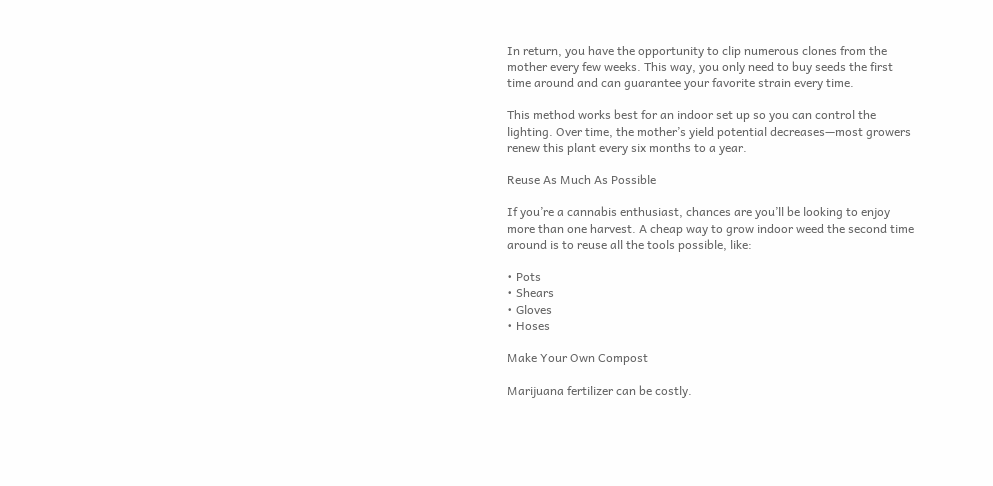In return, you have the opportunity to clip numerous clones from the mother every few weeks. This way, you only need to buy seeds the first time around and can guarantee your favorite strain every time.

This method works best for an indoor set up so you can control the lighting. Over time, the mother’s yield potential decreases—most growers renew this plant every six months to a year.

Reuse As Much As Possible

If you’re a cannabis enthusiast, chances are you’ll be looking to enjoy more than one harvest. A cheap way to grow indoor weed the second time around is to reuse all the tools possible, like:

• Pots
• Shears
• Gloves
• Hoses

Make Your Own Compost

Marijuana fertilizer can be costly.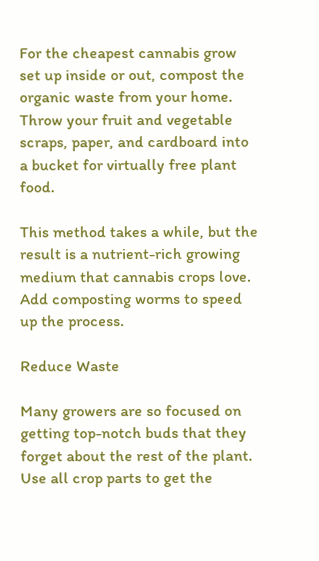For the cheapest cannabis grow set up inside or out, compost the organic waste from your home. Throw your fruit and vegetable scraps, paper, and cardboard into a bucket for virtually free plant food.

This method takes a while, but the result is a nutrient-rich growing medium that cannabis crops love. Add composting worms to speed up the process.

Reduce Waste

Many growers are so focused on getting top-notch buds that they forget about the rest of the plant. Use all crop parts to get the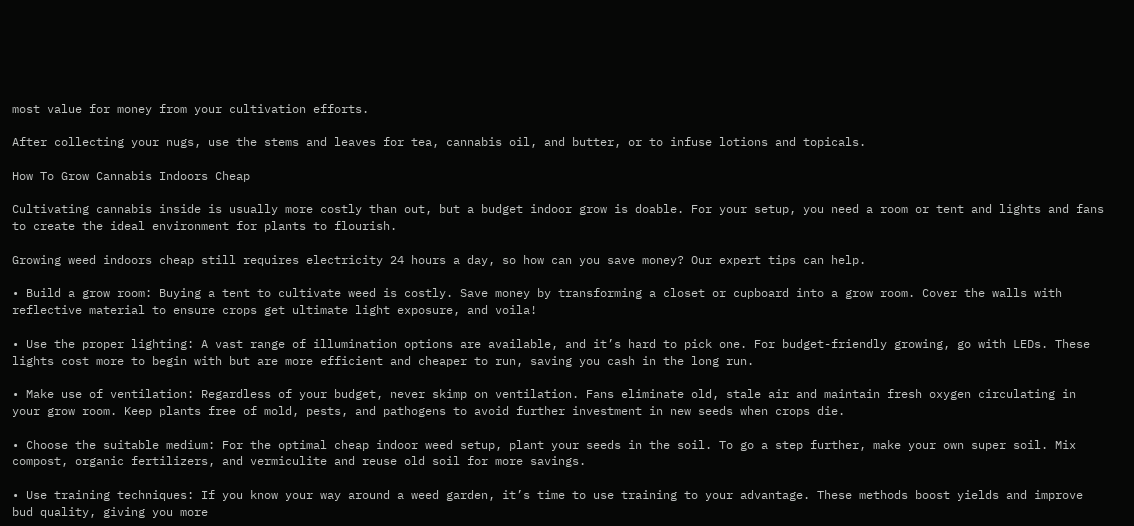most value for money from your cultivation efforts.

After collecting your nugs, use the stems and leaves for tea, cannabis oil, and butter, or to infuse lotions and topicals.

How To Grow Cannabis Indoors Cheap

Cultivating cannabis inside is usually more costly than out, but a budget indoor grow is doable. For your setup, you need a room or tent and lights and fans to create the ideal environment for plants to flourish.

Growing weed indoors cheap still requires electricity 24 hours a day, so how can you save money? Our expert tips can help.

• Build a grow room: Buying a tent to cultivate weed is costly. Save money by transforming a closet or cupboard into a grow room. Cover the walls with reflective material to ensure crops get ultimate light exposure, and voila!

• Use the proper lighting: A vast range of illumination options are available, and it’s hard to pick one. For budget-friendly growing, go with LEDs. These lights cost more to begin with but are more efficient and cheaper to run, saving you cash in the long run.

• Make use of ventilation: Regardless of your budget, never skimp on ventilation. Fans eliminate old, stale air and maintain fresh oxygen circulating in your grow room. Keep plants free of mold, pests, and pathogens to avoid further investment in new seeds when crops die.

• Choose the suitable medium: For the optimal cheap indoor weed setup, plant your seeds in the soil. To go a step further, make your own super soil. Mix compost, organic fertilizers, and vermiculite and reuse old soil for more savings.

• Use training techniques: If you know your way around a weed garden, it’s time to use training to your advantage. These methods boost yields and improve bud quality, giving you more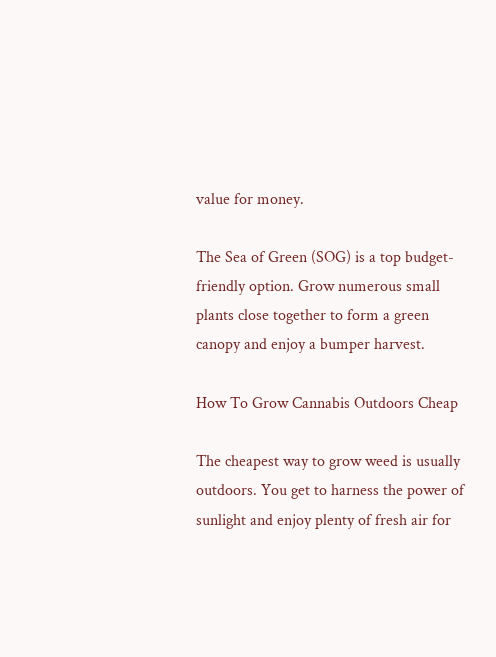value for money.

The Sea of Green (SOG) is a top budget-friendly option. Grow numerous small plants close together to form a green canopy and enjoy a bumper harvest.

How To Grow Cannabis Outdoors Cheap

The cheapest way to grow weed is usually outdoors. You get to harness the power of sunlight and enjoy plenty of fresh air for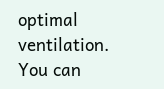optimal ventilation. You can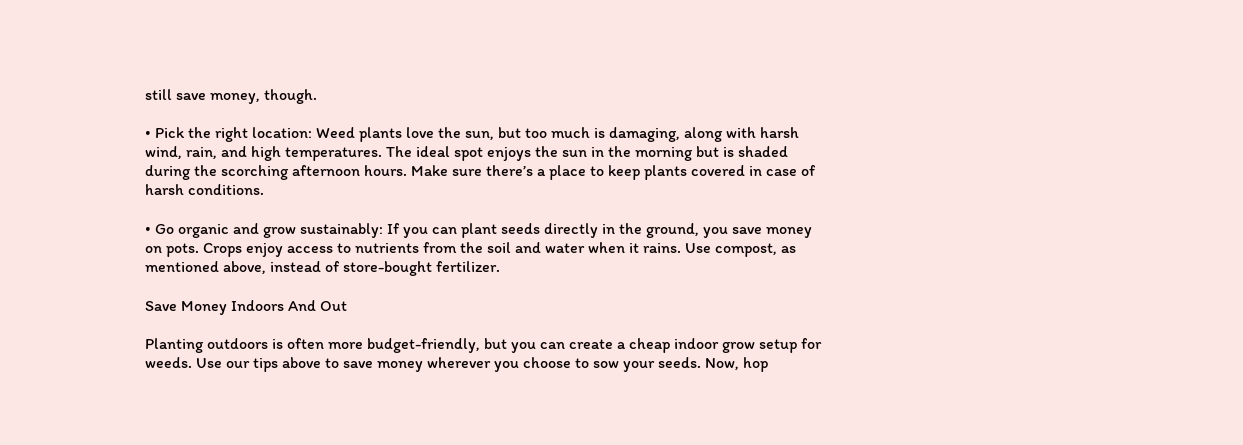still save money, though.

• Pick the right location: Weed plants love the sun, but too much is damaging, along with harsh wind, rain, and high temperatures. The ideal spot enjoys the sun in the morning but is shaded during the scorching afternoon hours. Make sure there’s a place to keep plants covered in case of harsh conditions.

• Go organic and grow sustainably: If you can plant seeds directly in the ground, you save money on pots. Crops enjoy access to nutrients from the soil and water when it rains. Use compost, as mentioned above, instead of store-bought fertilizer.

Save Money Indoors And Out

Planting outdoors is often more budget-friendly, but you can create a cheap indoor grow setup for weeds. Use our tips above to save money wherever you choose to sow your seeds. Now, hop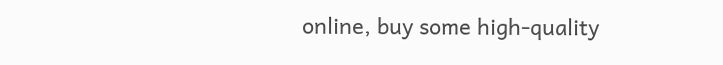online, buy some high-quality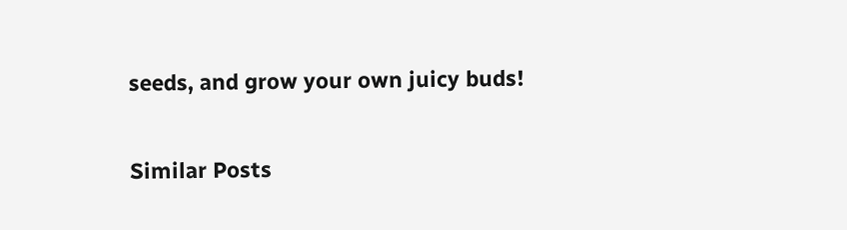seeds, and grow your own juicy buds!

Similar Posts